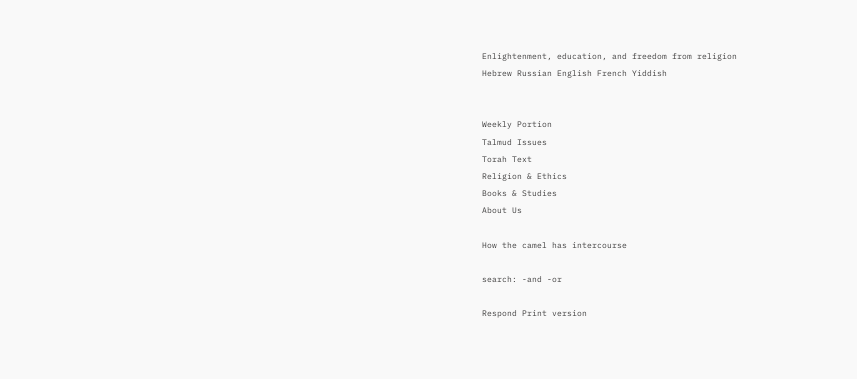Enlightenment, education, and freedom from religion
Hebrew Russian English French Yiddish


Weekly Portion
Talmud Issues
Torah Text
Religion & Ethics
Books & Studies
About Us

How the camel has intercourse

search: -and -or

Respond Print version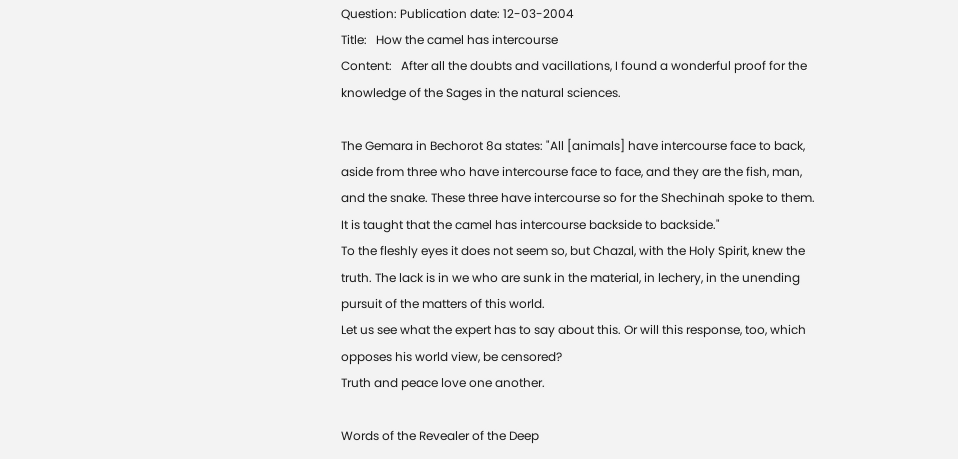Question: Publication date: 12-03-2004
Title:   How the camel has intercourse
Content:   After all the doubts and vacillations, I found a wonderful proof for the knowledge of the Sages in the natural sciences.

The Gemara in Bechorot 8a states: "All [animals] have intercourse face to back, aside from three who have intercourse face to face, and they are the fish, man, and the snake. These three have intercourse so for the Shechinah spoke to them. It is taught that the camel has intercourse backside to backside."
To the fleshly eyes it does not seem so, but Chazal, with the Holy Spirit, knew the truth. The lack is in we who are sunk in the material, in lechery, in the unending pursuit of the matters of this world.
Let us see what the expert has to say about this. Or will this response, too, which opposes his world view, be censored?
Truth and peace love one another.

Words of the Revealer of the Deep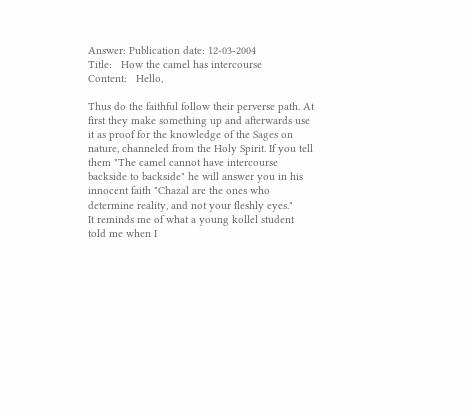Answer: Publication date: 12-03-2004
Title:   How the camel has intercourse
Content:   Hello,

Thus do the faithful follow their perverse path. At first they make something up and afterwards use it as proof for the knowledge of the Sages on nature, channeled from the Holy Spirit. If you tell them "The camel cannot have intercourse backside to backside" he will answer you in his innocent faith "Chazal are the ones who determine reality, and not your fleshly eyes."
It reminds me of what a young kollel student told me when I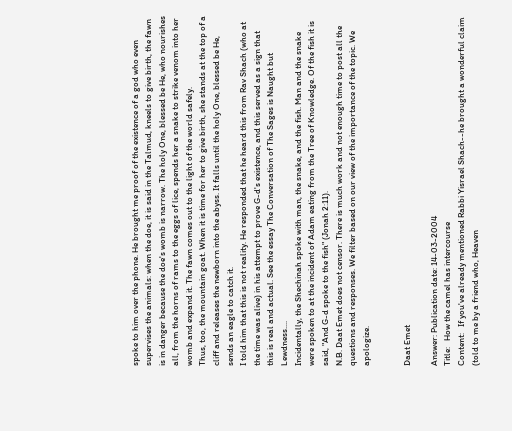spoke to him over the phone. He brought me proof of the existence of a god who even supervises the animals: when the doe, it is said in the Talmud, kneels to give birth, the fawn is in danger because the doe's womb is narrow. The holy One, blessed be He, who nourishes all, from the horns of rams to the eggs of lice, spends her a snake to strike venom into her womb and expand it. The fawn comes out to the light of the world safely.
Thus, too, the mountain goat. When it is time for her to give birth, she stands at the top of a cliff and releases the newborn into the abyss. It falls until the holy One, blessed be He, sends an eagle to catch it.
I told him that this is not reality. He responded that he heard this from Rav Shach (who at the time was alive) in his attempt to prove G-d's existence, and this served as a sign that this is real and actual. See the essay The Conversation of The Sages is Naught but Lewdness....
Incidentally, the Shechinah spoke with man, the snake, and the fish. Man and the snake were spoken to at the incident of Adam eating from the Tree of Knowledge. Of the fish it is said, "And G-d spoke to the fish" (Jonah 2:11).
N.B. Daat Emet does not censor. There is much work and not enough time to post all the questions and responses. We filter based on our view of the importance of the topic. We apologize.


Daat Emet

Answer: Publication date: 14-03-2004
Title:   How the camel has intercourse
Content:   If you've already mentioned Rabbi Yisrael Shach--he brought a wonderful claim (told to me by a friend who, Heaven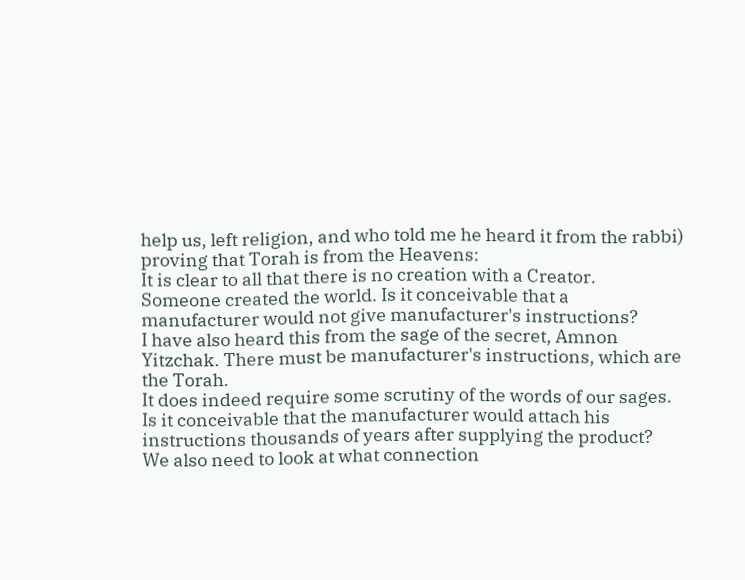help us, left religion, and who told me he heard it from the rabbi) proving that Torah is from the Heavens:
It is clear to all that there is no creation with a Creator.
Someone created the world. Is it conceivable that a manufacturer would not give manufacturer's instructions?
I have also heard this from the sage of the secret, Amnon Yitzchak. There must be manufacturer's instructions, which are the Torah.
It does indeed require some scrutiny of the words of our sages. Is it conceivable that the manufacturer would attach his instructions thousands of years after supplying the product?
We also need to look at what connection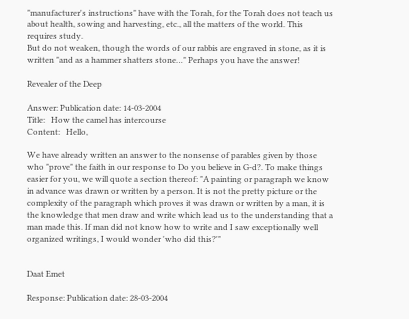"manufacturer's instructions" have with the Torah, for the Torah does not teach us about health, sowing and harvesting, etc., all the matters of the world. This requires study.
But do not weaken, though the words of our rabbis are engraved in stone, as it is written "and as a hammer shatters stone…" Perhaps you have the answer!

Revealer of the Deep

Answer: Publication date: 14-03-2004
Title:   How the camel has intercourse
Content:   Hello,

We have already written an answer to the nonsense of parables given by those who "prove" the faith in our response to Do you believe in G-d?. To make things easier for you, we will quote a section thereof: "A painting or paragraph we know in advance was drawn or written by a person. It is not the pretty picture or the complexity of the paragraph which proves it was drawn or written by a man, it is the knowledge that men draw and write which lead us to the understanding that a man made this. If man did not know how to write and I saw exceptionally well organized writings, I would wonder 'who did this?'"


Daat Emet

Response: Publication date: 28-03-2004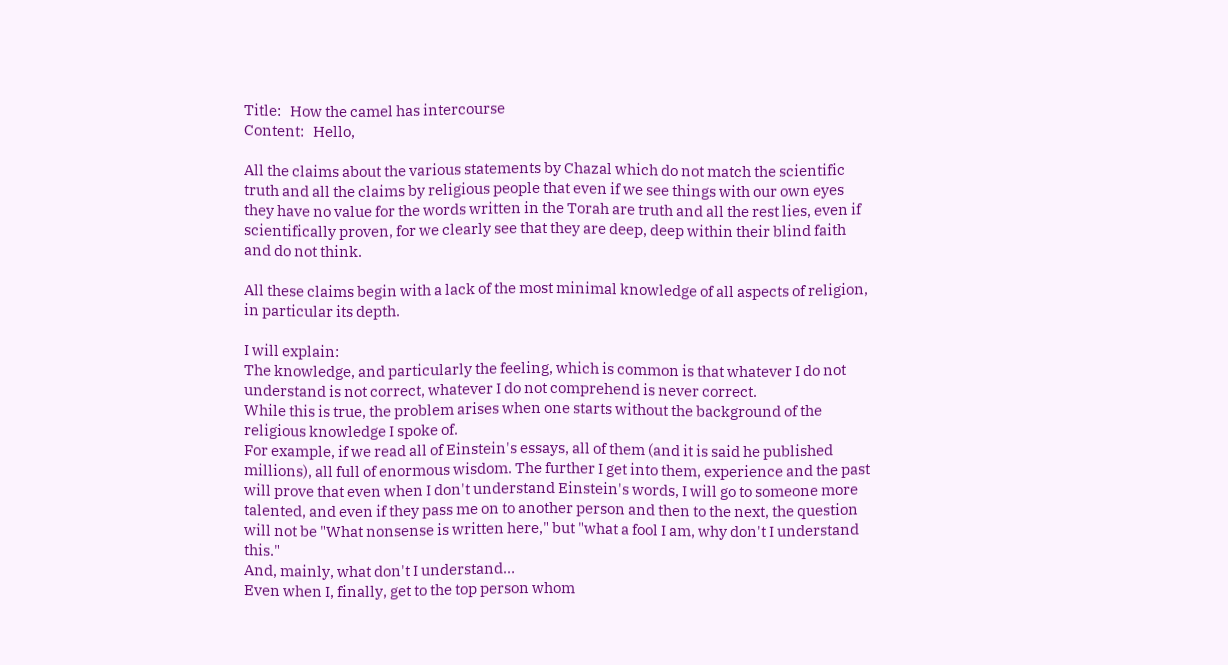Title:   How the camel has intercourse
Content:   Hello,

All the claims about the various statements by Chazal which do not match the scientific truth and all the claims by religious people that even if we see things with our own eyes they have no value for the words written in the Torah are truth and all the rest lies, even if scientifically proven, for we clearly see that they are deep, deep within their blind faith and do not think.

All these claims begin with a lack of the most minimal knowledge of all aspects of religion, in particular its depth.

I will explain:
The knowledge, and particularly the feeling, which is common is that whatever I do not understand is not correct, whatever I do not comprehend is never correct.
While this is true, the problem arises when one starts without the background of the religious knowledge I spoke of.
For example, if we read all of Einstein's essays, all of them (and it is said he published millions), all full of enormous wisdom. The further I get into them, experience and the past will prove that even when I don't understand Einstein's words, I will go to someone more talented, and even if they pass me on to another person and then to the next, the question will not be "What nonsense is written here," but "what a fool I am, why don't I understand this."
And, mainly, what don't I understand…
Even when I, finally, get to the top person whom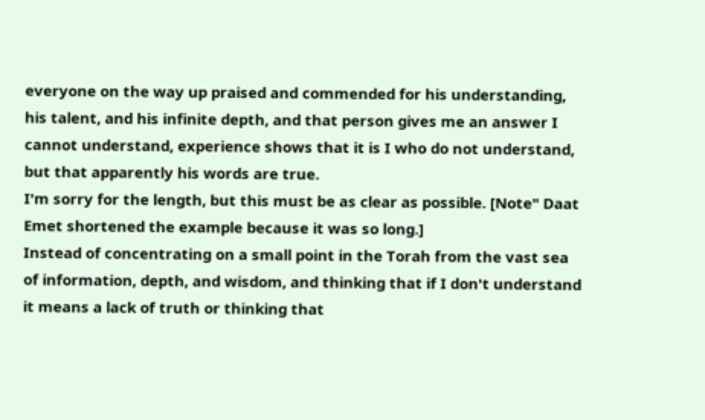everyone on the way up praised and commended for his understanding, his talent, and his infinite depth, and that person gives me an answer I cannot understand, experience shows that it is I who do not understand, but that apparently his words are true.
I'm sorry for the length, but this must be as clear as possible. [Note" Daat Emet shortened the example because it was so long.]
Instead of concentrating on a small point in the Torah from the vast sea of information, depth, and wisdom, and thinking that if I don't understand it means a lack of truth or thinking that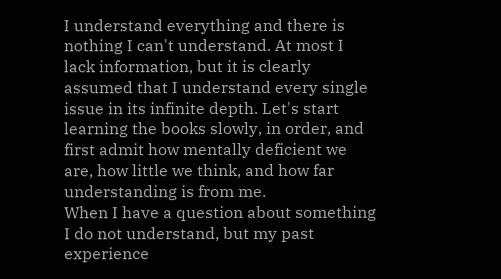I understand everything and there is nothing I can't understand. At most I lack information, but it is clearly assumed that I understand every single issue in its infinite depth. Let's start learning the books slowly, in order, and first admit how mentally deficient we are, how little we think, and how far understanding is from me.
When I have a question about something I do not understand, but my past experience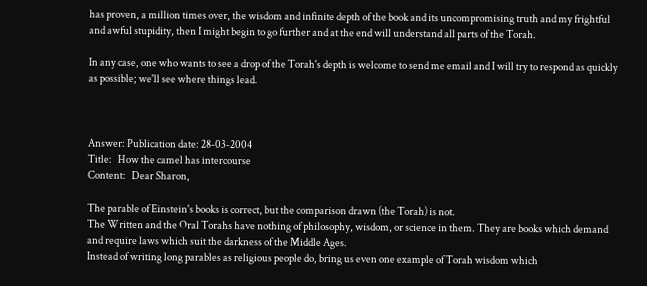has proven, a million times over, the wisdom and infinite depth of the book and its uncompromising truth and my frightful and awful stupidity, then I might begin to go further and at the end will understand all parts of the Torah.

In any case, one who wants to see a drop of the Torah's depth is welcome to send me email and I will try to respond as quickly as possible; we'll see where things lead.



Answer: Publication date: 28-03-2004
Title:   How the camel has intercourse
Content:   Dear Sharon,

The parable of Einstein's books is correct, but the comparison drawn (the Torah) is not.
The Written and the Oral Torahs have nothing of philosophy, wisdom, or science in them. They are books which demand and require laws which suit the darkness of the Middle Ages.
Instead of writing long parables as religious people do, bring us even one example of Torah wisdom which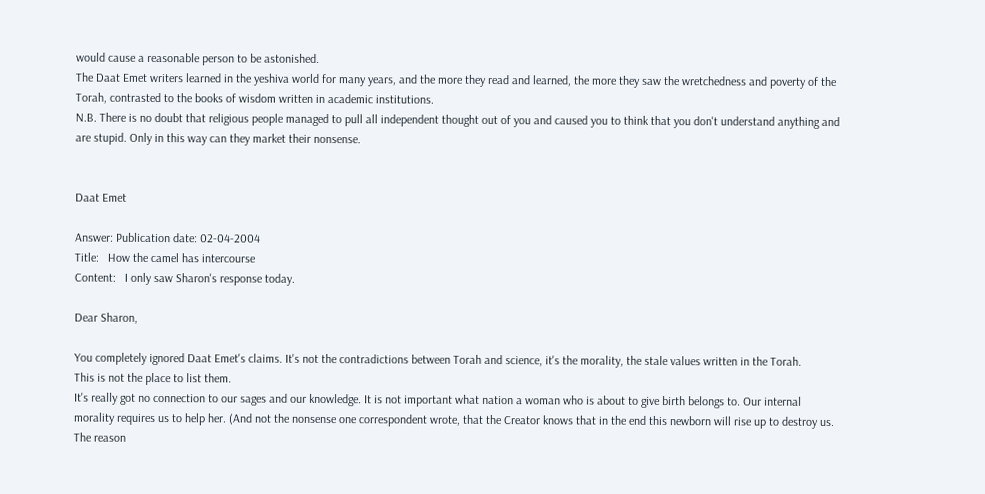would cause a reasonable person to be astonished.
The Daat Emet writers learned in the yeshiva world for many years, and the more they read and learned, the more they saw the wretchedness and poverty of the Torah, contrasted to the books of wisdom written in academic institutions.
N.B. There is no doubt that religious people managed to pull all independent thought out of you and caused you to think that you don't understand anything and are stupid. Only in this way can they market their nonsense.


Daat Emet

Answer: Publication date: 02-04-2004
Title:   How the camel has intercourse
Content:   I only saw Sharon's response today.

Dear Sharon,

You completely ignored Daat Emet's claims. It's not the contradictions between Torah and science, it's the morality, the stale values written in the Torah.
This is not the place to list them.
It's really got no connection to our sages and our knowledge. It is not important what nation a woman who is about to give birth belongs to. Our internal morality requires us to help her. (And not the nonsense one correspondent wrote, that the Creator knows that in the end this newborn will rise up to destroy us. The reason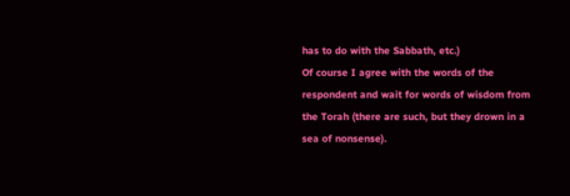has to do with the Sabbath, etc.)
Of course I agree with the words of the respondent and wait for words of wisdom from the Torah (there are such, but they drown in a sea of nonsense).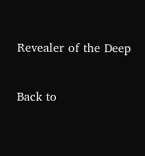Revealer of the Deep

Back to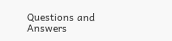Questions and Answers